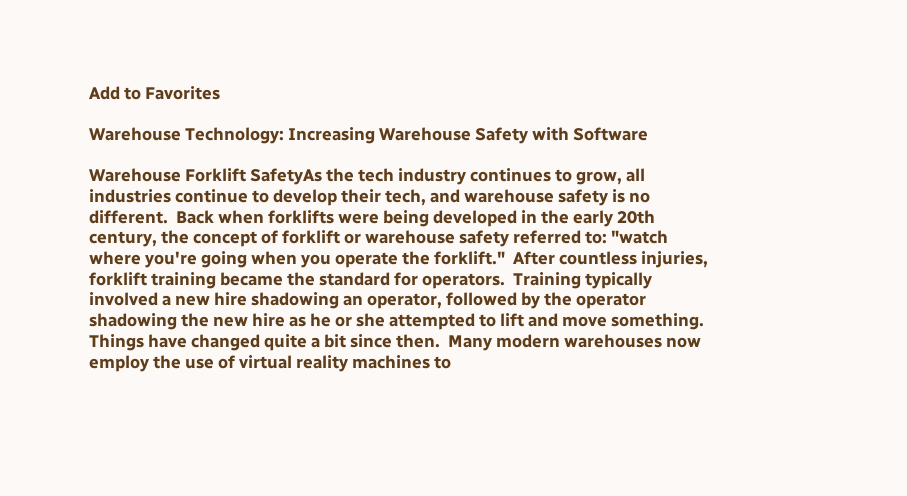Add to Favorites

Warehouse Technology: Increasing Warehouse Safety with Software

Warehouse Forklift SafetyAs the tech industry continues to grow, all industries continue to develop their tech, and warehouse safety is no different.  Back when forklifts were being developed in the early 20th century, the concept of forklift or warehouse safety referred to: "watch where you're going when you operate the forklift."  After countless injuries, forklift training became the standard for operators.  Training typically involved a new hire shadowing an operator, followed by the operator shadowing the new hire as he or she attempted to lift and move something.  Things have changed quite a bit since then.  Many modern warehouses now employ the use of virtual reality machines to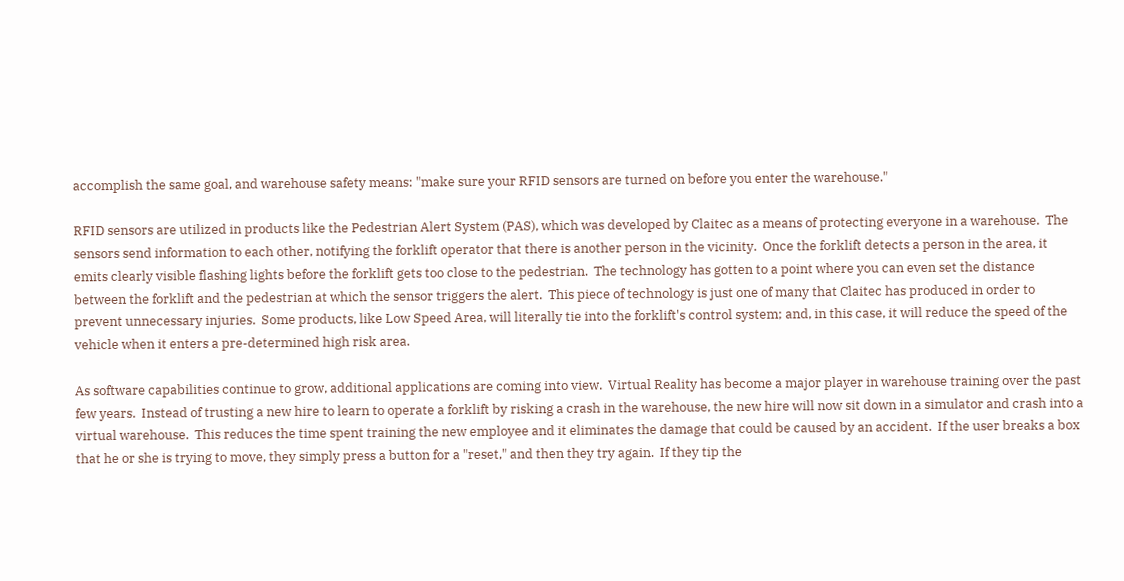accomplish the same goal, and warehouse safety means: "make sure your RFID sensors are turned on before you enter the warehouse."

RFID sensors are utilized in products like the Pedestrian Alert System (PAS), which was developed by Claitec as a means of protecting everyone in a warehouse.  The sensors send information to each other, notifying the forklift operator that there is another person in the vicinity.  Once the forklift detects a person in the area, it emits clearly visible flashing lights before the forklift gets too close to the pedestrian.  The technology has gotten to a point where you can even set the distance between the forklift and the pedestrian at which the sensor triggers the alert.  This piece of technology is just one of many that Claitec has produced in order to prevent unnecessary injuries.  Some products, like Low Speed Area, will literally tie into the forklift's control system; and, in this case, it will reduce the speed of the vehicle when it enters a pre-determined high risk area.

As software capabilities continue to grow, additional applications are coming into view.  Virtual Reality has become a major player in warehouse training over the past few years.  Instead of trusting a new hire to learn to operate a forklift by risking a crash in the warehouse, the new hire will now sit down in a simulator and crash into a virtual warehouse.  This reduces the time spent training the new employee and it eliminates the damage that could be caused by an accident.  If the user breaks a box that he or she is trying to move, they simply press a button for a "reset," and then they try again.  If they tip the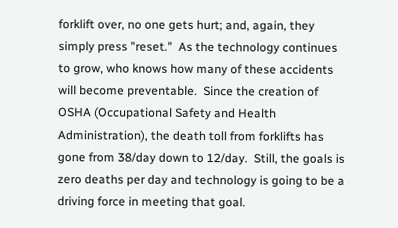forklift over, no one gets hurt; and, again, they simply press "reset."  As the technology continues to grow, who knows how many of these accidents will become preventable.  Since the creation of OSHA (Occupational Safety and Health Administration), the death toll from forklifts has gone from 38/day down to 12/day.  Still, the goals is zero deaths per day and technology is going to be a driving force in meeting that goal.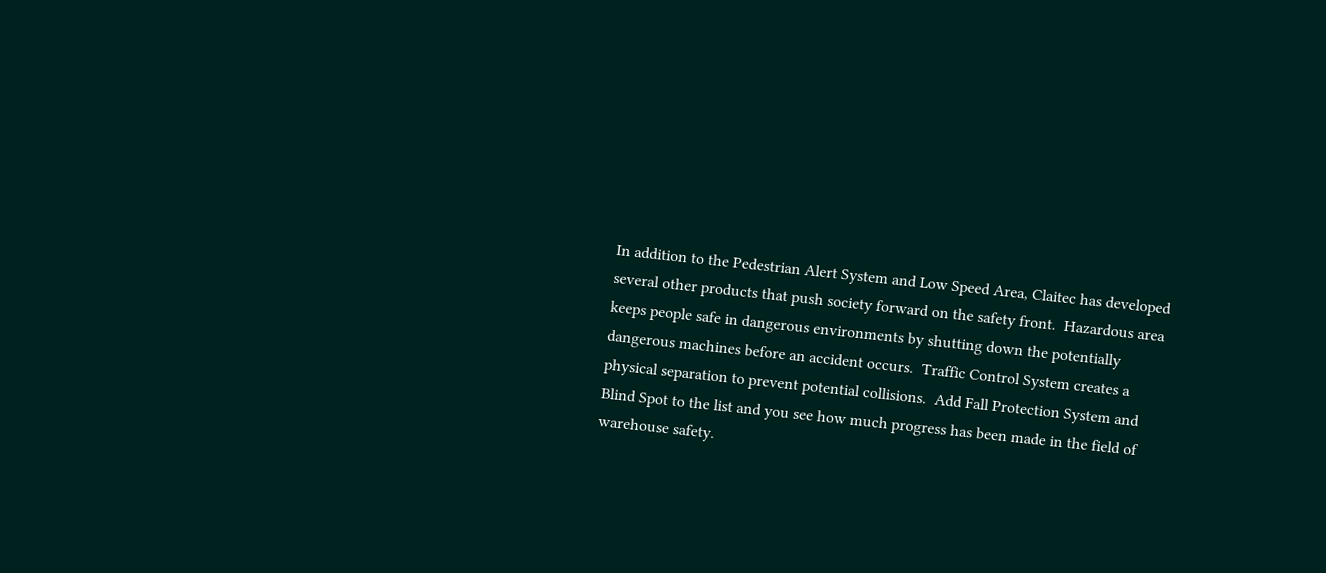In addition to the Pedestrian Alert System and Low Speed Area, Claitec has developed several other products that push society forward on the safety front.  Hazardous area keeps people safe in dangerous environments by shutting down the potentially dangerous machines before an accident occurs.  Traffic Control System creates a physical separation to prevent potential collisions.  Add Fall Protection System and Blind Spot to the list and you see how much progress has been made in the field of warehouse safety.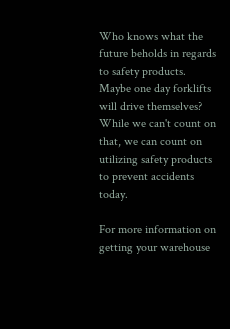Who knows what the future beholds in regards to safety products.  Maybe one day forklifts will drive themselves?  While we can't count on that, we can count on utilizing safety products to prevent accidents today.

For more information on getting your warehouse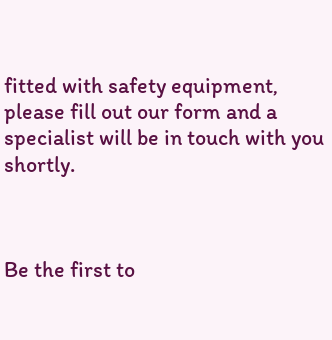fitted with safety equipment, please fill out our form and a specialist will be in touch with you shortly.



Be the first to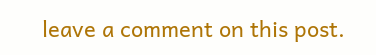leave a comment on this post.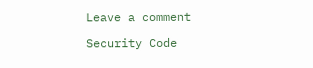Leave a comment

Security Code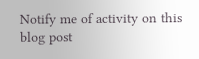Notify me of activity on this blog post